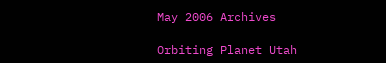May 2006 Archives

Orbiting Planet Utah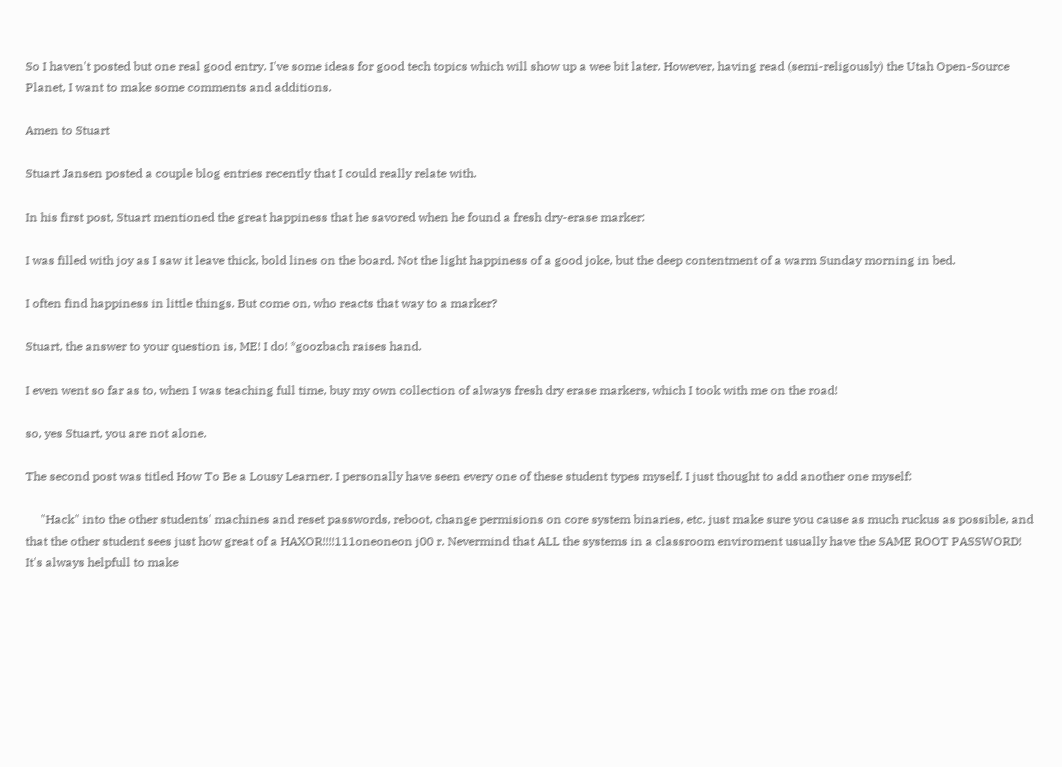So I haven't posted but one real good entry. I've some ideas for good tech topics which will show up a wee bit later. However, having read (semi-religously) the Utah Open-Source Planet, I want to make some comments and additions.

Amen to Stuart

Stuart Jansen posted a couple blog entries recently that I could really relate with.

In his first post, Stuart mentioned the great happiness that he savored when he found a fresh dry-erase marker:

I was filled with joy as I saw it leave thick, bold lines on the board. Not the light happiness of a good joke, but the deep contentment of a warm Sunday morning in bed.

I often find happiness in little things. But come on, who reacts that way to a marker?

Stuart, the answer to your question is, ME! I do! *goozbach raises hand.

I even went so far as to, when I was teaching full time, buy my own collection of always fresh dry erase markers, which I took with me on the road!

so, yes Stuart, you are not alone.

The second post was titled How To Be a Lousy Learner. I personally have seen every one of these student types myself. I just thought to add another one myself:

     "Hack" into the other students' machines and reset passwords, reboot, change permisions on core system binaries, etc. just make sure you cause as much ruckus as possible, and that the other student sees just how great of a HAXOR!!!!111oneoneon j00 r. Nevermind that ALL the systems in a classroom enviroment usually have the SAME ROOT PASSWORD! It's always helpfull to make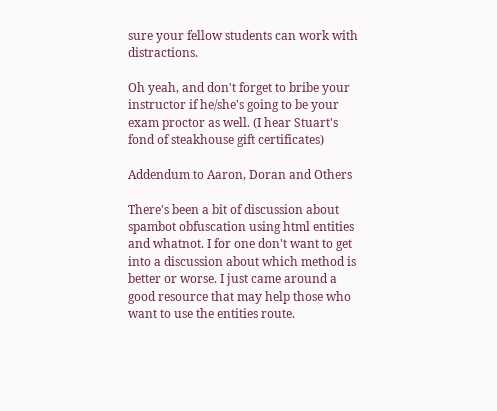sure your fellow students can work with distractions.

Oh yeah, and don't forget to bribe your instructor if he/she's going to be your exam proctor as well. (I hear Stuart's fond of steakhouse gift certificates)

Addendum to Aaron, Doran and Others

There's been a bit of discussion about spambot obfuscation using html entities and whatnot. I for one don't want to get into a discussion about which method is better or worse. I just came around a good resource that may help those who want to use the entities route.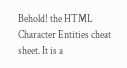Behold! the HTML Character Entities cheat sheet. It is a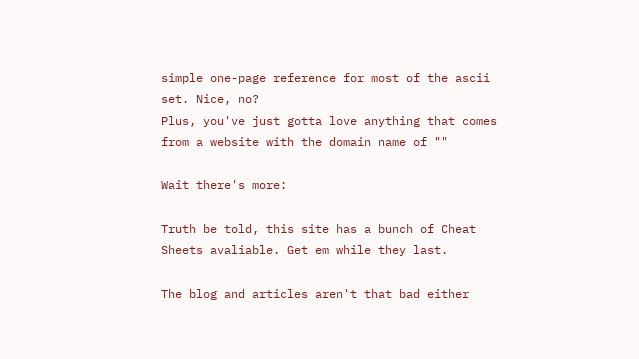simple one-page reference for most of the ascii set. Nice, no?
Plus, you've just gotta love anything that comes from a website with the domain name of ""

Wait there's more:

Truth be told, this site has a bunch of Cheat Sheets avaliable. Get em while they last.

The blog and articles aren't that bad either